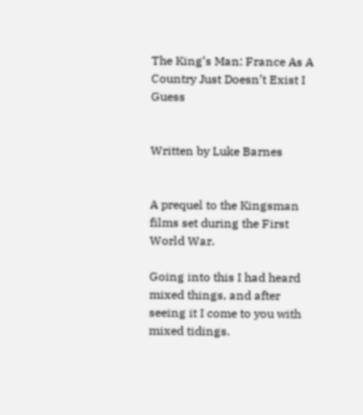The King’s Man: France As A Country Just Doesn’t Exist I Guess


Written by Luke Barnes


A prequel to the Kingsman films set during the First World War.

Going into this I had heard mixed things, and after seeing it I come to you with mixed tidings.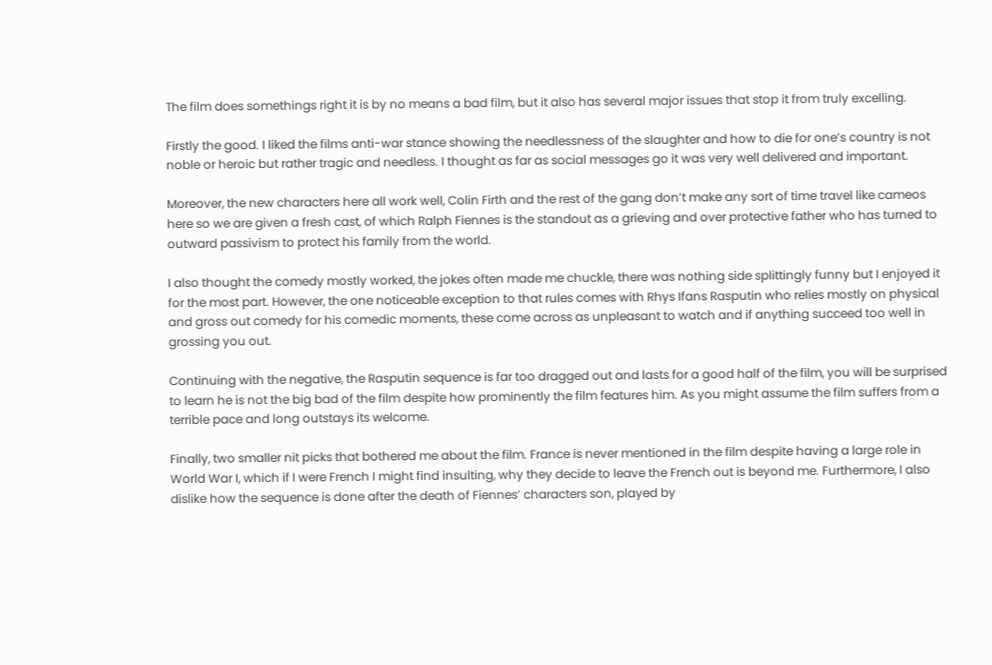The film does somethings right it is by no means a bad film, but it also has several major issues that stop it from truly excelling.

Firstly the good. I liked the films anti-war stance showing the needlessness of the slaughter and how to die for one’s country is not noble or heroic but rather tragic and needless. I thought as far as social messages go it was very well delivered and important.

Moreover, the new characters here all work well, Colin Firth and the rest of the gang don’t make any sort of time travel like cameos here so we are given a fresh cast, of which Ralph Fiennes is the standout as a grieving and over protective father who has turned to outward passivism to protect his family from the world.

I also thought the comedy mostly worked, the jokes often made me chuckle, there was nothing side splittingly funny but I enjoyed it for the most part. However, the one noticeable exception to that rules comes with Rhys Ifans Rasputin who relies mostly on physical and gross out comedy for his comedic moments, these come across as unpleasant to watch and if anything succeed too well in grossing you out.

Continuing with the negative, the Rasputin sequence is far too dragged out and lasts for a good half of the film, you will be surprised to learn he is not the big bad of the film despite how prominently the film features him. As you might assume the film suffers from a terrible pace and long outstays its welcome.

Finally, two smaller nit picks that bothered me about the film. France is never mentioned in the film despite having a large role in World War I, which if I were French I might find insulting, why they decide to leave the French out is beyond me. Furthermore, I also dislike how the sequence is done after the death of Fiennes’ characters son, played by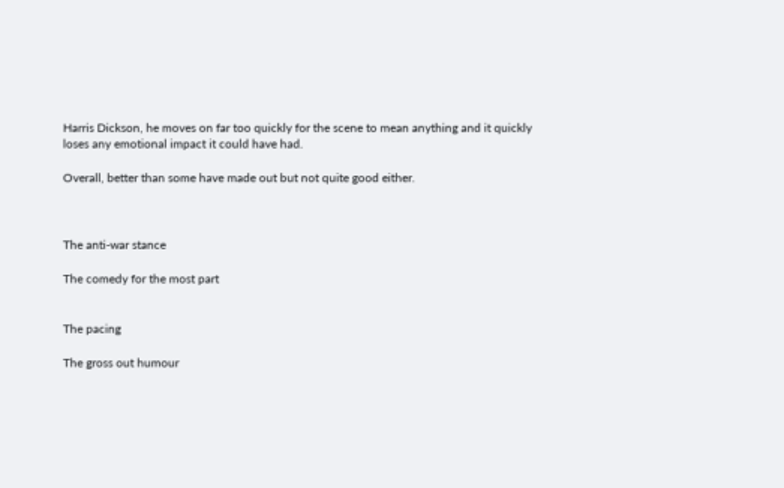Harris Dickson, he moves on far too quickly for the scene to mean anything and it quickly loses any emotional impact it could have had.

Overall, better than some have made out but not quite good either.



The anti-war stance

The comedy for the most part


The pacing

The gross out humour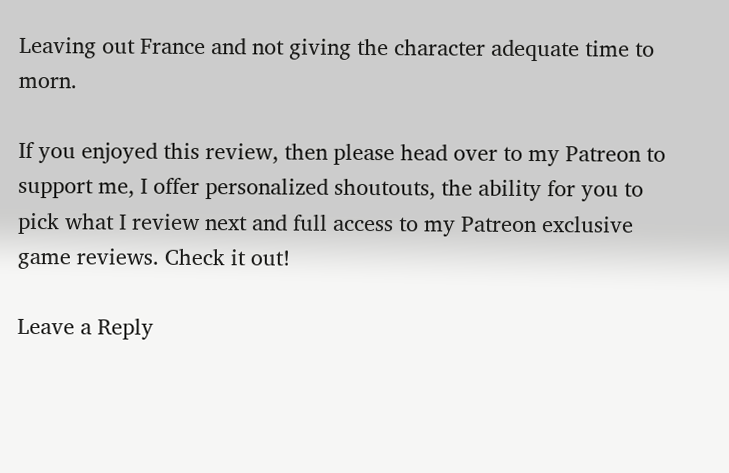Leaving out France and not giving the character adequate time to morn.

If you enjoyed this review, then please head over to my Patreon to support me, I offer personalized shoutouts, the ability for you to pick what I review next and full access to my Patreon exclusive game reviews. Check it out!

Leave a Reply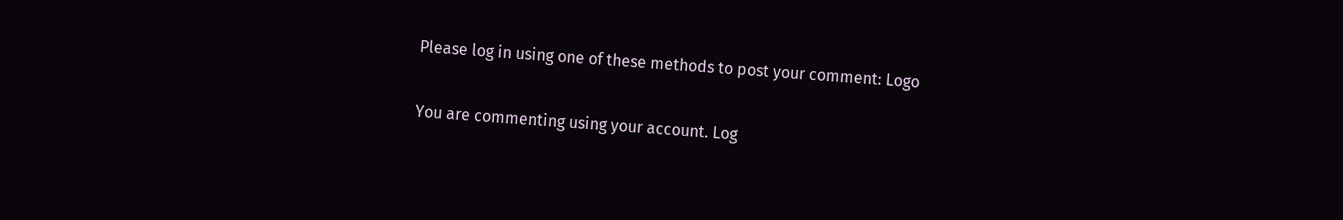Please log in using one of these methods to post your comment: Logo

You are commenting using your account. Log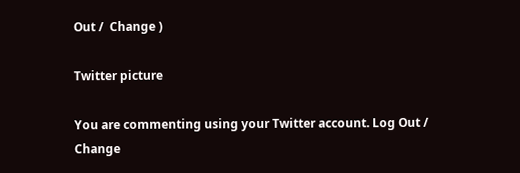Out /  Change )

Twitter picture

You are commenting using your Twitter account. Log Out /  Change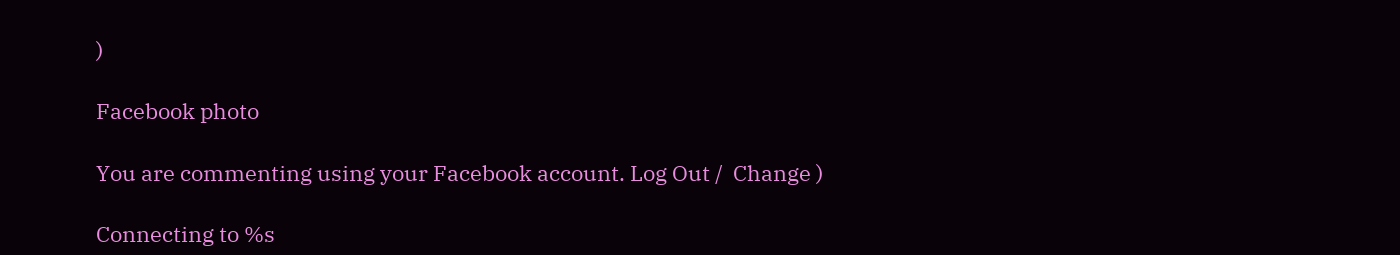)

Facebook photo

You are commenting using your Facebook account. Log Out /  Change )

Connecting to %s